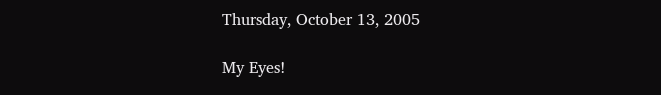Thursday, October 13, 2005

My Eyes!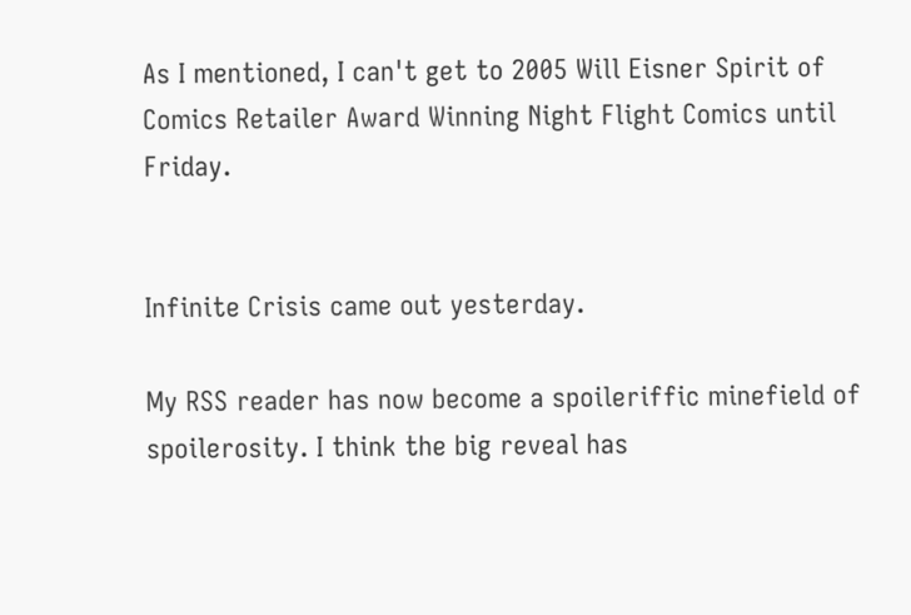As I mentioned, I can't get to 2005 Will Eisner Spirit of Comics Retailer Award Winning Night Flight Comics until Friday.


Infinite Crisis came out yesterday.

My RSS reader has now become a spoileriffic minefield of spoilerosity. I think the big reveal has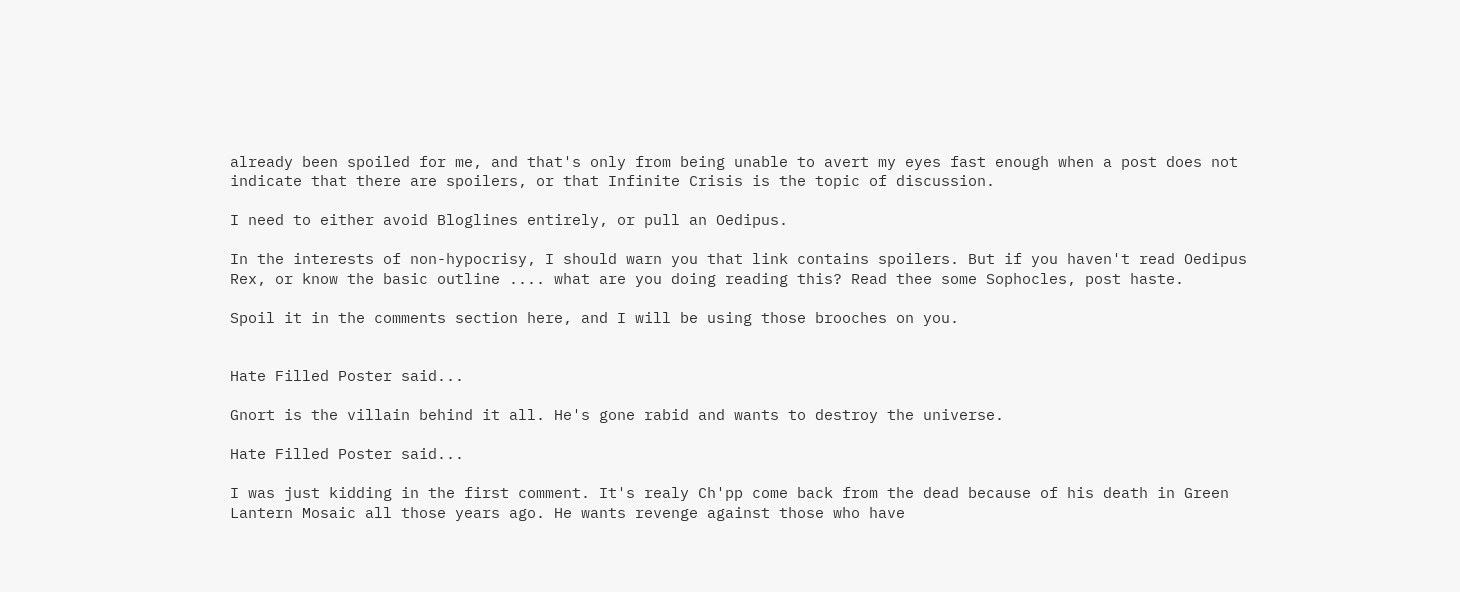already been spoiled for me, and that's only from being unable to avert my eyes fast enough when a post does not indicate that there are spoilers, or that Infinite Crisis is the topic of discussion.

I need to either avoid Bloglines entirely, or pull an Oedipus.

In the interests of non-hypocrisy, I should warn you that link contains spoilers. But if you haven't read Oedipus Rex, or know the basic outline .... what are you doing reading this? Read thee some Sophocles, post haste.

Spoil it in the comments section here, and I will be using those brooches on you.


Hate Filled Poster said...

Gnort is the villain behind it all. He's gone rabid and wants to destroy the universe.

Hate Filled Poster said...

I was just kidding in the first comment. It's realy Ch'pp come back from the dead because of his death in Green Lantern Mosaic all those years ago. He wants revenge against those who have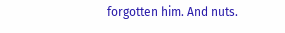forgotten him. And nuts.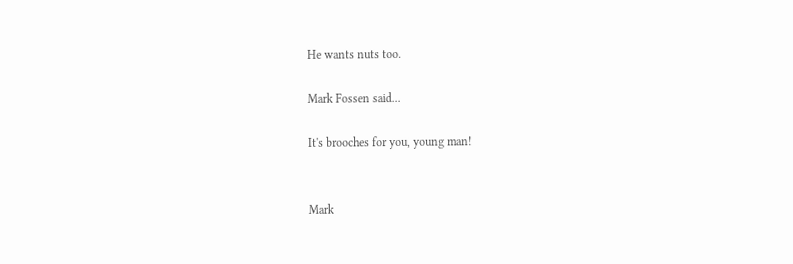He wants nuts too.

Mark Fossen said...

It's brooches for you, young man!


Mark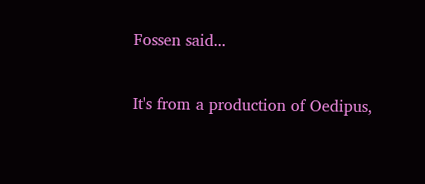Fossen said...

It's from a production of Oedipus,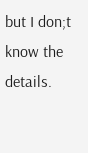but I don;t know the details.